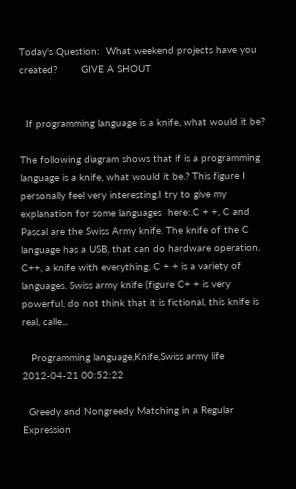Today's Question:  What weekend projects have you created?        GIVE A SHOUT


  If programming language is a knife, what would it be?

The following diagram shows that if is a programming language is a knife, what would it be.? This figure I personally feel very interesting.I try to give my  explanation for some languages  here:.C + +, C and Pascal are the Swiss Army knife. The knife of the C language has a USB, that can do hardware operation. C++, a knife with everything, C + + is a variety of languages. Swiss army knife (figure C+ + is very powerful, do not think that it is fictional, this knife is real, calle...

   Programming language,Knife,Swiss army life     2012-04-21 00:52:22

  Greedy and Nongreedy Matching in a Regular Expression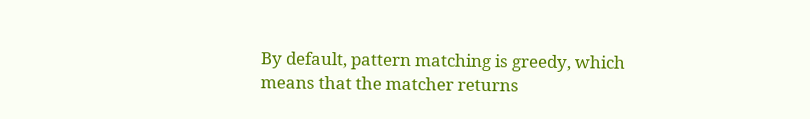By default, pattern matching is greedy, which means that the matcher returns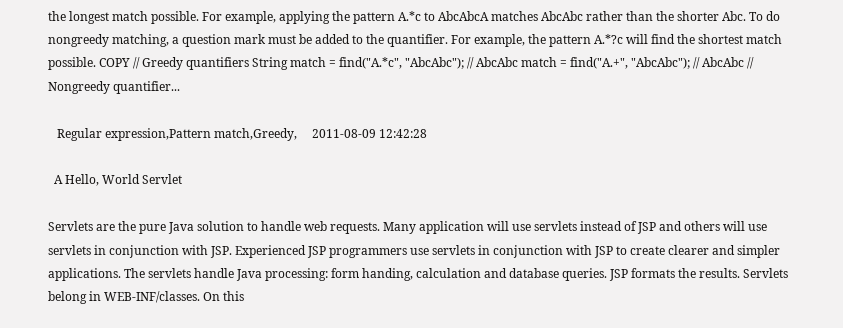the longest match possible. For example, applying the pattern A.*c to AbcAbcA matches AbcAbc rather than the shorter Abc. To do nongreedy matching, a question mark must be added to the quantifier. For example, the pattern A.*?c will find the shortest match possible. COPY // Greedy quantifiers String match = find("A.*c", "AbcAbc"); // AbcAbc match = find("A.+", "AbcAbc"); // AbcAbc // Nongreedy quantifier...

   Regular expression,Pattern match,Greedy,     2011-08-09 12:42:28

  A Hello, World Servlet

Servlets are the pure Java solution to handle web requests. Many application will use servlets instead of JSP and others will use servlets in conjunction with JSP. Experienced JSP programmers use servlets in conjunction with JSP to create clearer and simpler applications. The servlets handle Java processing: form handing, calculation and database queries. JSP formats the results. Servlets belong in WEB-INF/classes. On this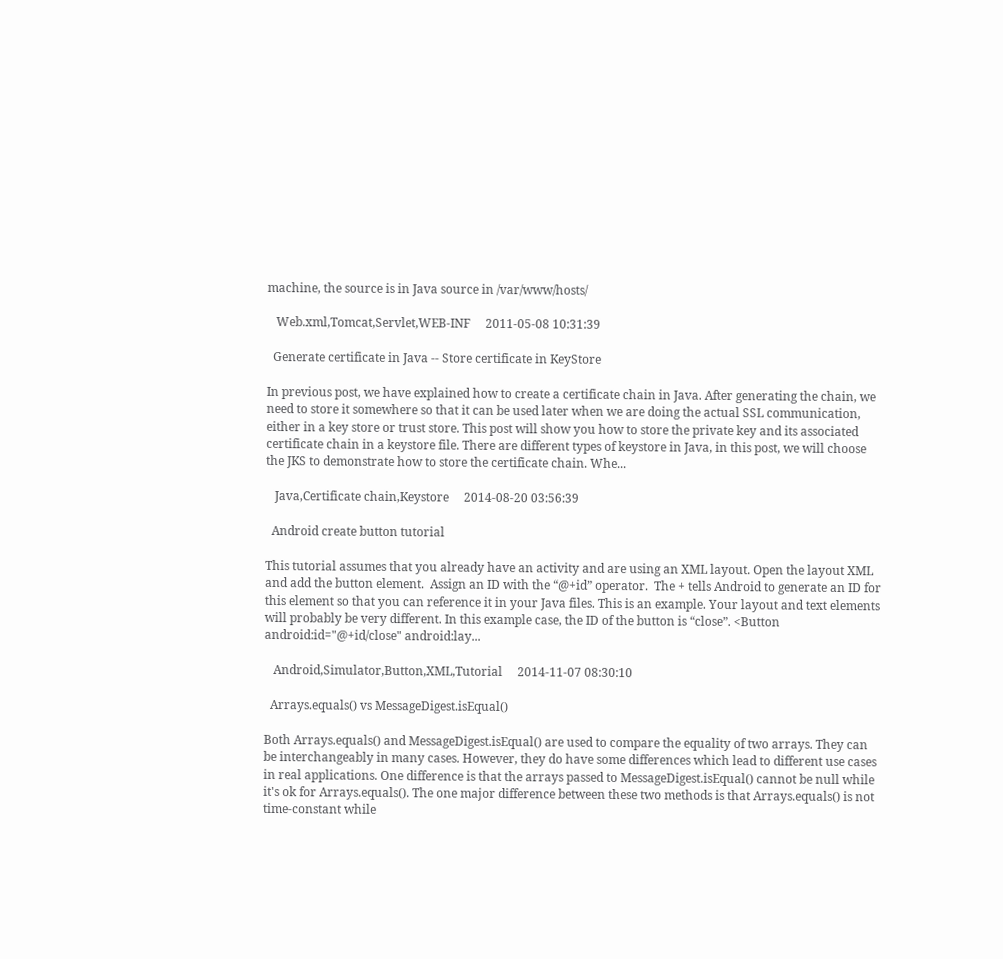machine, the source is in Java source in /var/www/hosts/

   Web.xml,Tomcat,Servlet,WEB-INF     2011-05-08 10:31:39

  Generate certificate in Java -- Store certificate in KeyStore

In previous post, we have explained how to create a certificate chain in Java. After generating the chain, we need to store it somewhere so that it can be used later when we are doing the actual SSL communication, either in a key store or trust store. This post will show you how to store the private key and its associated certificate chain in a keystore file. There are different types of keystore in Java, in this post, we will choose the JKS to demonstrate how to store the certificate chain. Whe...

   Java,Certificate chain,Keystore     2014-08-20 03:56:39

  Android create button tutorial

This tutorial assumes that you already have an activity and are using an XML layout. Open the layout XML and add the button element.  Assign an ID with the “@+id” operator.  The + tells Android to generate an ID for this element so that you can reference it in your Java files. This is an example. Your layout and text elements will probably be very different. In this example case, the ID of the button is “close”. <Button android:id="@+id/close" android:lay...

   Android,Simulator,Button,XML,Tutorial     2014-11-07 08:30:10

  Arrays.equals() vs MessageDigest.isEqual()

Both Arrays.equals() and MessageDigest.isEqual() are used to compare the equality of two arrays. They can be interchangeably in many cases. However, they do have some differences which lead to different use cases in real applications. One difference is that the arrays passed to MessageDigest.isEqual() cannot be null while it's ok for Arrays.equals(). The one major difference between these two methods is that Arrays.equals() is not time-constant while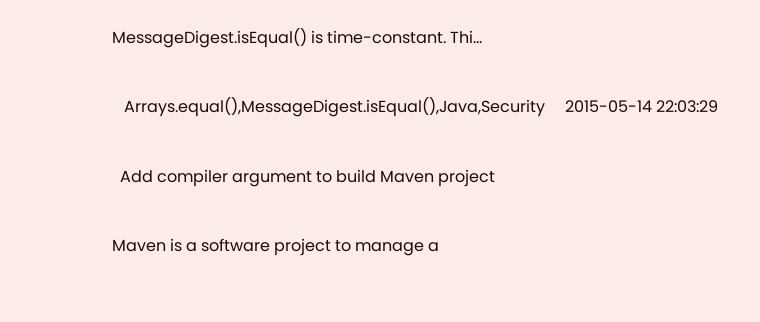MessageDigest.isEqual() is time-constant. Thi...

   Arrays.equal(),MessageDigest.isEqual(),Java,Security     2015-05-14 22:03:29

  Add compiler argument to build Maven project

Maven is a software project to manage a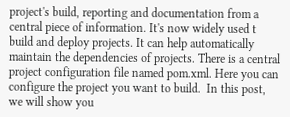project's build, reporting and documentation from a central piece of information. It's now widely used t build and deploy projects. It can help automatically maintain the dependencies of projects. There is a central project configuration file named pom.xml. Here you can configure the project you want to build.  In this post, we will show you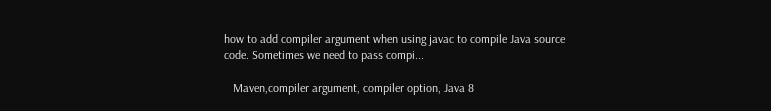how to add compiler argument when using javac to compile Java source code. Sometimes we need to pass compi...

   Maven,compiler argument, compiler option, Java 8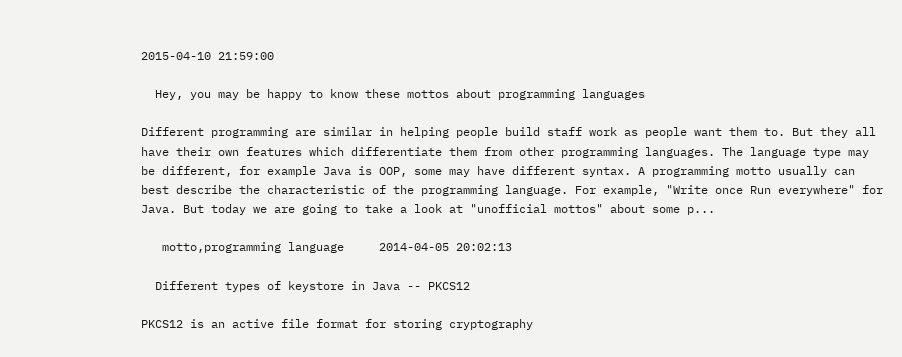2015-04-10 21:59:00

  Hey, you may be happy to know these mottos about programming languages

Different programming are similar in helping people build staff work as people want them to. But they all have their own features which differentiate them from other programming languages. The language type may be different, for example Java is OOP, some may have different syntax. A programming motto usually can best describe the characteristic of the programming language. For example, "Write once Run everywhere" for Java. But today we are going to take a look at "unofficial mottos" about some p...

   motto,programming language     2014-04-05 20:02:13

  Different types of keystore in Java -- PKCS12

PKCS12 is an active file format for storing cryptography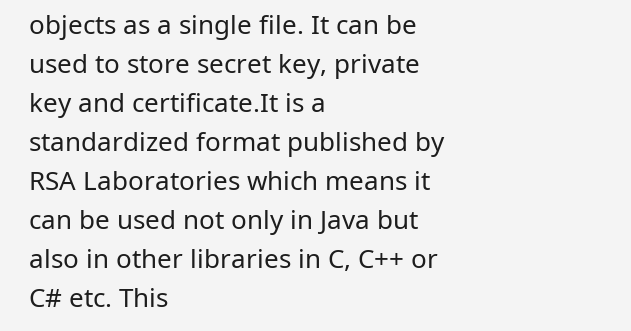objects as a single file. It can be used to store secret key, private key and certificate.It is a standardized format published by RSA Laboratories which means it can be used not only in Java but also in other libraries in C, C++ or C# etc. This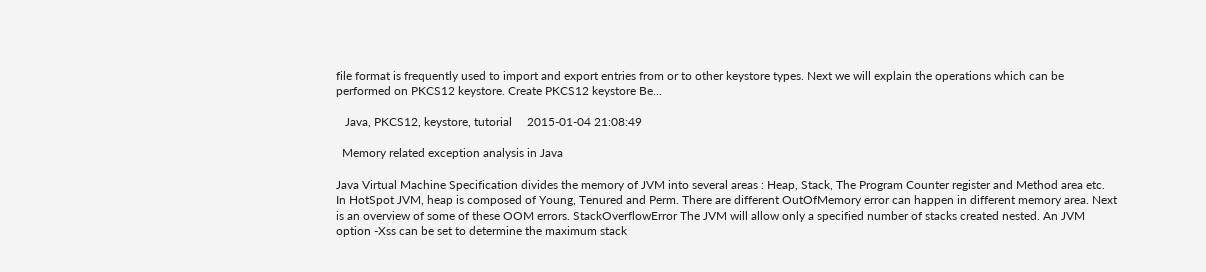file format is frequently used to import and export entries from or to other keystore types. Next we will explain the operations which can be performed on PKCS12 keystore. Create PKCS12 keystore Be...

   Java, PKCS12, keystore, tutorial     2015-01-04 21:08:49

  Memory related exception analysis in Java

Java Virtual Machine Specification divides the memory of JVM into several areas : Heap, Stack, The Program Counter register and Method area etc. In HotSpot JVM, heap is composed of Young, Tenured and Perm. There are different OutOfMemory error can happen in different memory area. Next is an overview of some of these OOM errors. StackOverflowError The JVM will allow only a specified number of stacks created nested. An JVM option -Xss can be set to determine the maximum stack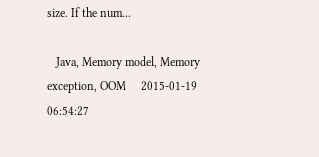size. If the num...

   Java, Memory model, Memory exception, OOM     2015-01-19 06:54:27